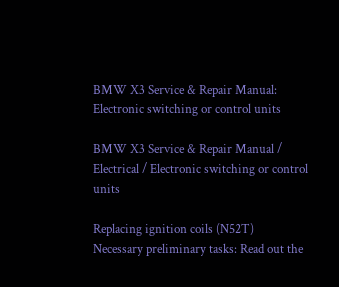BMW X3 Service & Repair Manual: Electronic switching or control units

BMW X3 Service & Repair Manual / Electrical / Electronic switching or control units

Replacing ignition coils (N52T)
Necessary preliminary tasks: Read out the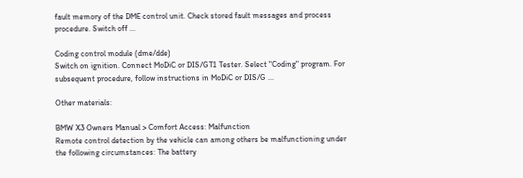fault memory of the DME control unit. Check stored fault messages and process procedure. Switch off ...

Coding control module (dme/dde)
Switch on ignition. Connect MoDiC or DIS/GT1 Tester. Select "Coding" program. For subsequent procedure, follow instructions in MoDiC or DIS/G ...

Other materials:

BMW X3 Owners Manual > Comfort Access: Malfunction
Remote control detection by the vehicle can among others be malfunctioning under the following circumstances: The battery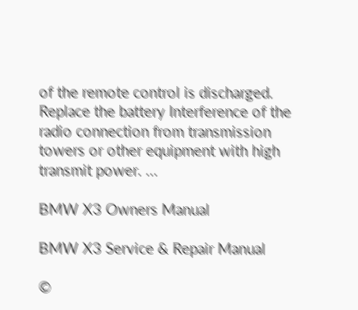of the remote control is discharged. Replace the battery Interference of the radio connection from transmission towers or other equipment with high transmit power. ...

BMW X3 Owners Manual

BMW X3 Service & Repair Manual

©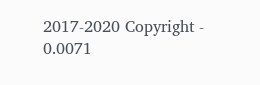2017-2020 Copyright - 0.0071